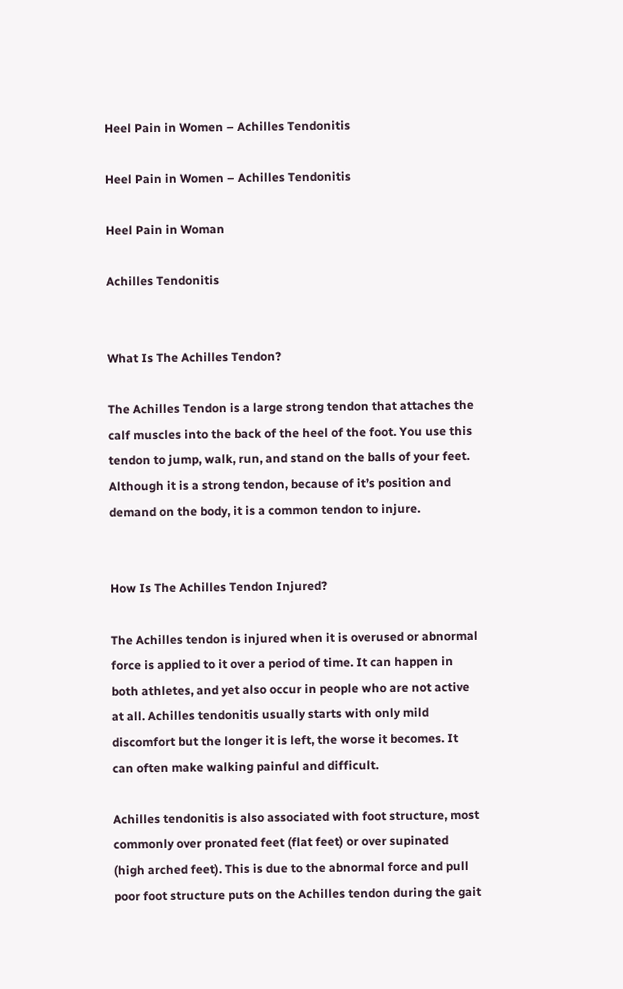Heel Pain in Women – Achilles Tendonitis

Heel Pain in Women – Achilles Tendonitis

Heel Pain in Woman

Achilles Tendonitis


What Is The Achilles Tendon?

The Achilles Tendon is a large strong tendon that attaches the calf muscles into the back of the heel of the foot. You use this tendon to jump, walk, run, and stand on the balls of your feet. Although it is a strong tendon, because of it’s position and demand on the body, it is a common tendon to injure.


How Is The Achilles Tendon Injured?

The Achilles tendon is injured when it is overused or abnormal force is applied to it over a period of time. It can happen in both athletes, and yet also occur in people who are not active at all. Achilles tendonitis usually starts with only mild discomfort but the longer it is left, the worse it becomes. It can often make walking painful and difficult.

Achilles tendonitis is also associated with foot structure, most commonly over pronated feet (flat feet) or over supinated (high arched feet). This is due to the abnormal force and pull poor foot structure puts on the Achilles tendon during the gait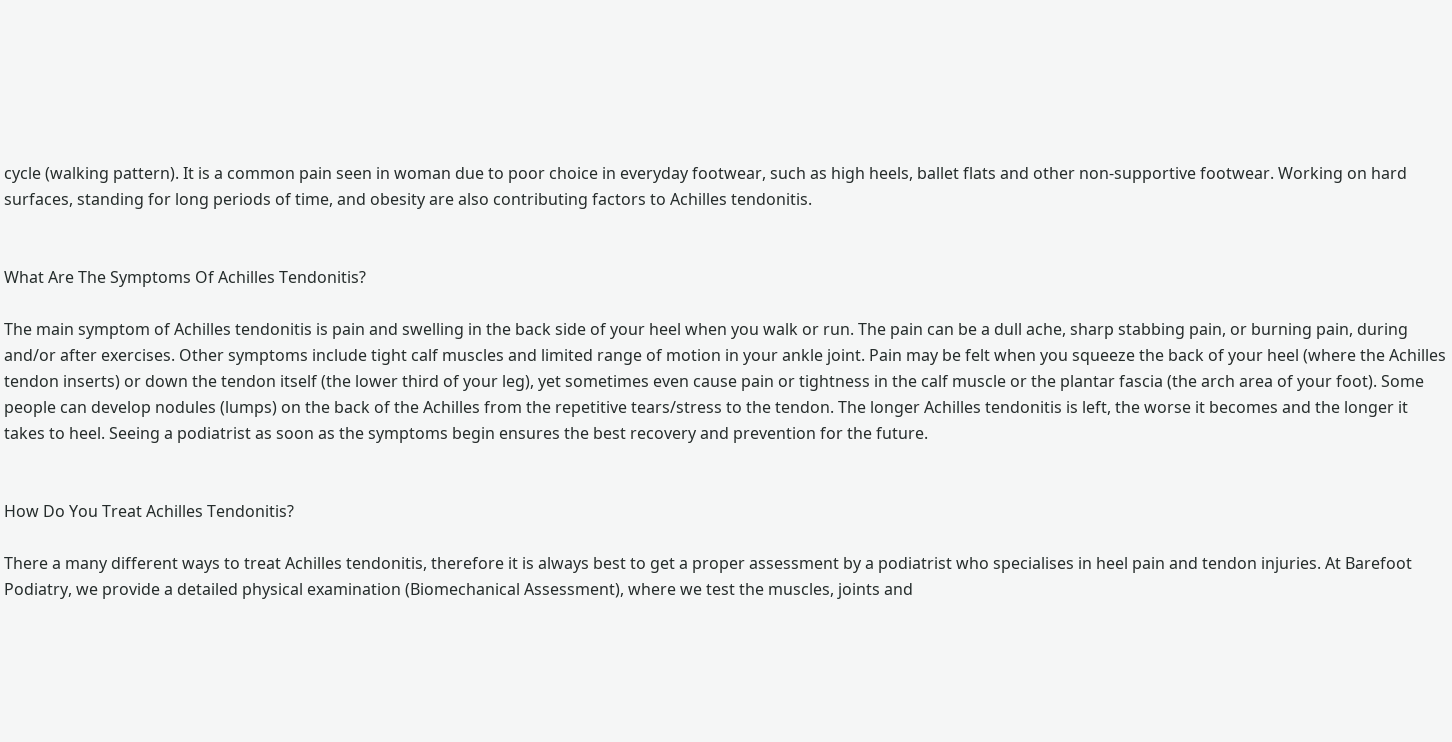cycle (walking pattern). It is a common pain seen in woman due to poor choice in everyday footwear, such as high heels, ballet flats and other non-supportive footwear. Working on hard surfaces, standing for long periods of time, and obesity are also contributing factors to Achilles tendonitis.


What Are The Symptoms Of Achilles Tendonitis?

The main symptom of Achilles tendonitis is pain and swelling in the back side of your heel when you walk or run. The pain can be a dull ache, sharp stabbing pain, or burning pain, during and/or after exercises. Other symptoms include tight calf muscles and limited range of motion in your ankle joint. Pain may be felt when you squeeze the back of your heel (where the Achilles tendon inserts) or down the tendon itself (the lower third of your leg), yet sometimes even cause pain or tightness in the calf muscle or the plantar fascia (the arch area of your foot). Some people can develop nodules (lumps) on the back of the Achilles from the repetitive tears/stress to the tendon. The longer Achilles tendonitis is left, the worse it becomes and the longer it takes to heel. Seeing a podiatrist as soon as the symptoms begin ensures the best recovery and prevention for the future.


How Do You Treat Achilles Tendonitis?

There a many different ways to treat Achilles tendonitis, therefore it is always best to get a proper assessment by a podiatrist who specialises in heel pain and tendon injuries. At Barefoot Podiatry, we provide a detailed physical examination (Biomechanical Assessment), where we test the muscles, joints and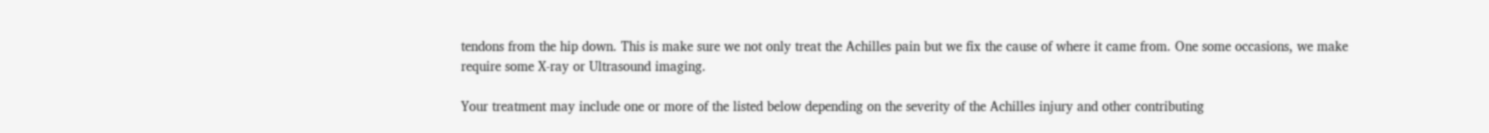tendons from the hip down. This is make sure we not only treat the Achilles pain but we fix the cause of where it came from. One some occasions, we make require some X-ray or Ultrasound imaging.

Your treatment may include one or more of the listed below depending on the severity of the Achilles injury and other contributing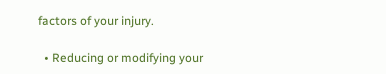factors of your injury.

  • Reducing or modifying your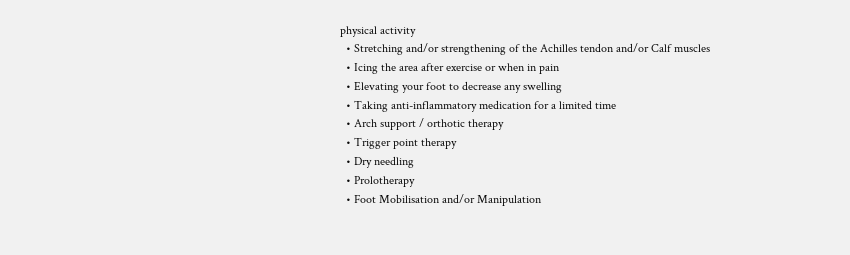physical activity
  • Stretching and/or strengthening of the Achilles tendon and/or Calf muscles
  • Icing the area after exercise or when in pain
  • Elevating your foot to decrease any swelling
  • Taking anti-inflammatory medication for a limited time
  • Arch support / orthotic therapy
  • Trigger point therapy
  • Dry needling
  • Prolotherapy
  • Foot Mobilisation and/or Manipulation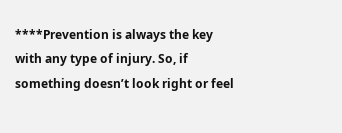****Prevention is always the key with any type of injury. So, if something doesn’t look right or feel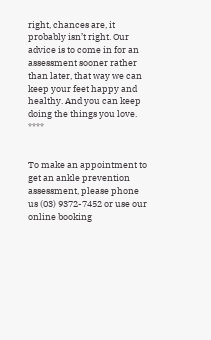right, chances are, it probably isn’t right. Our advice is to come in for an assessment sooner rather than later, that way we can keep your feet happy and healthy. And you can keep doing the things you love. ****


To make an appointment to get an ankle prevention assessment, please phone us (03) 9372-7452 or use our online booking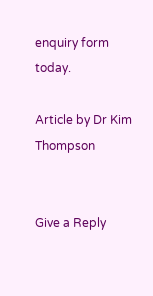enquiry form today.

Article by Dr Kim Thompson


Give a Reply